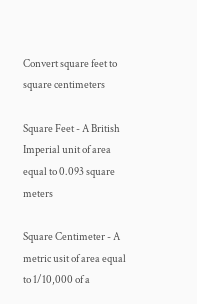Convert square feet to square centimeters

Square Feet - A British Imperial unit of area equal to 0.093 square meters

Square Centimeter - A metric usit of area equal to 1/10,000 of a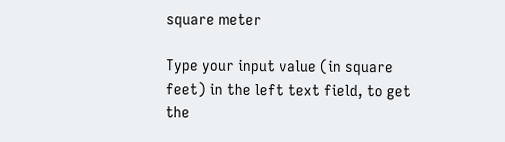square meter

Type your input value (in square feet) in the left text field, to get the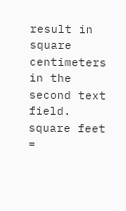result in square centimeters in the second text field.
square feet =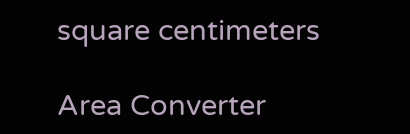square centimeters

Area Converter